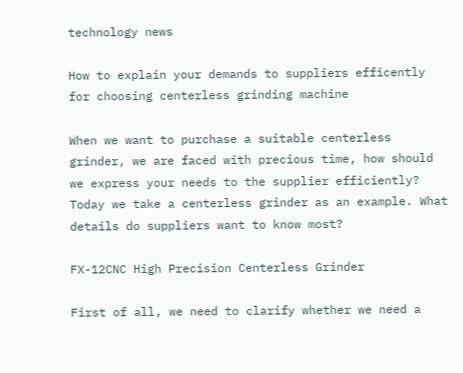technology news

How to explain your demands to suppliers efficently for choosing centerless grinding machine

When we want to purchase a suitable centerless grinder, we are faced with precious time, how should we express your needs to the supplier efficiently? Today we take a centerless grinder as an example. What details do suppliers want to know most?

FX-12CNC High Precision Centerless Grinder

First of all, we need to clarify whether we need a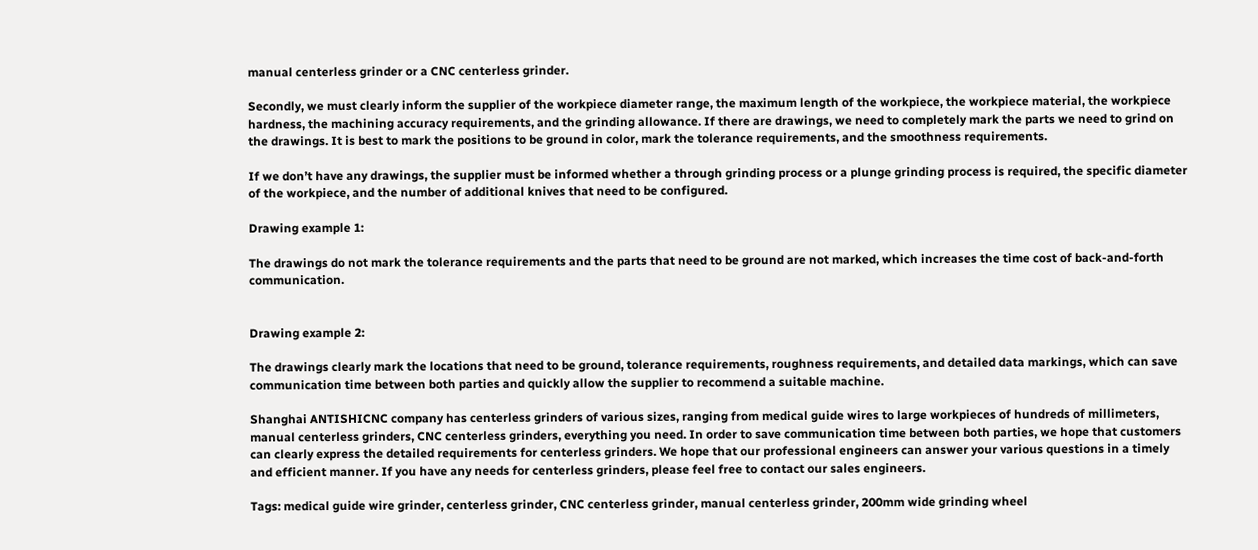manual centerless grinder or a CNC centerless grinder.

Secondly, we must clearly inform the supplier of the workpiece diameter range, the maximum length of the workpiece, the workpiece material, the workpiece hardness, the machining accuracy requirements, and the grinding allowance. If there are drawings, we need to completely mark the parts we need to grind on the drawings. It is best to mark the positions to be ground in color, mark the tolerance requirements, and the smoothness requirements.

If we don’t have any drawings, the supplier must be informed whether a through grinding process or a plunge grinding process is required, the specific diameter of the workpiece, and the number of additional knives that need to be configured.

Drawing example 1:

The drawings do not mark the tolerance requirements and the parts that need to be ground are not marked, which increases the time cost of back-and-forth communication.


Drawing example 2:

The drawings clearly mark the locations that need to be ground, tolerance requirements, roughness requirements, and detailed data markings, which can save communication time between both parties and quickly allow the supplier to recommend a suitable machine.

Shanghai ANTISHICNC company has centerless grinders of various sizes, ranging from medical guide wires to large workpieces of hundreds of millimeters, manual centerless grinders, CNC centerless grinders, everything you need. In order to save communication time between both parties, we hope that customers can clearly express the detailed requirements for centerless grinders. We hope that our professional engineers can answer your various questions in a timely and efficient manner. If you have any needs for centerless grinders, please feel free to contact our sales engineers.

Tags: medical guide wire grinder, centerless grinder, CNC centerless grinder, manual centerless grinder, 200mm wide grinding wheel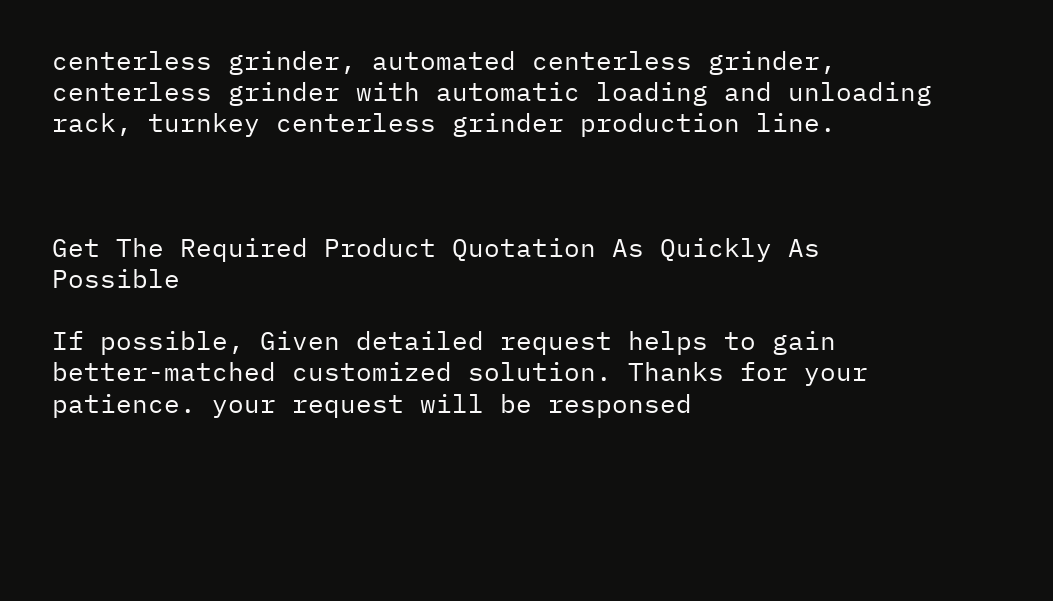centerless grinder, automated centerless grinder, centerless grinder with automatic loading and unloading rack, turnkey centerless grinder production line.



Get The Required Product Quotation As Quickly As Possible

If possible, Given detailed request helps to gain better-matched customized solution. Thanks for your patience. your request will be responsed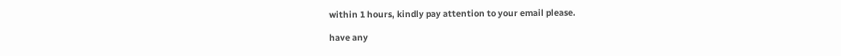within 1 hours, kindly pay attention to your email please.

have any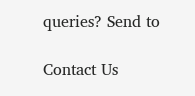queries? Send to

Contact Us